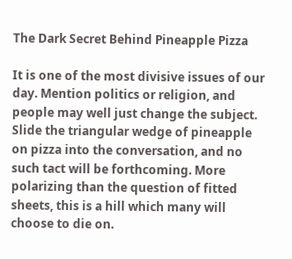The Dark Secret Behind Pineapple Pizza

It is one of the most divisive issues of our day. Mention politics or religion, and people may well just change the subject. Slide the triangular wedge of pineapple on pizza into the conversation, and no such tact will be forthcoming. More polarizing than the question of fitted sheets, this is a hill which many will choose to die on.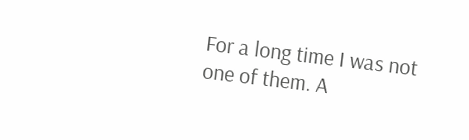For a long time I was not one of them. A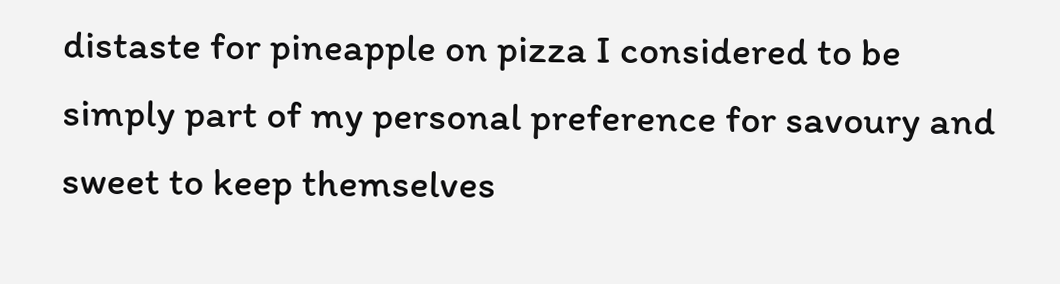distaste for pineapple on pizza I considered to be simply part of my personal preference for savoury and sweet to keep themselves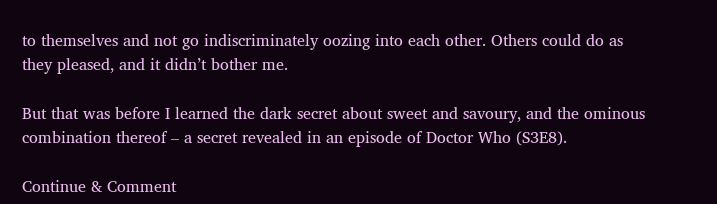to themselves and not go indiscriminately oozing into each other. Others could do as they pleased, and it didn’t bother me.

But that was before I learned the dark secret about sweet and savoury, and the ominous combination thereof – a secret revealed in an episode of Doctor Who (S3E8).

Continue & Comment